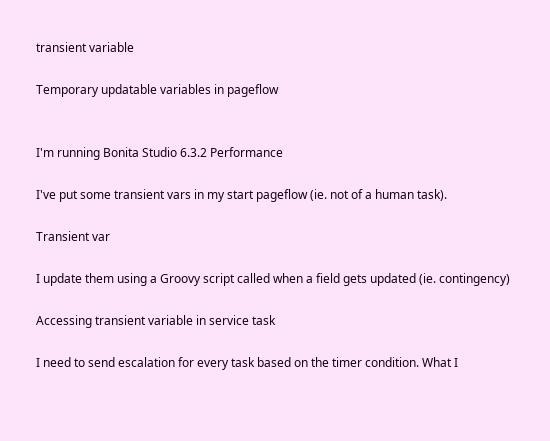transient variable

Temporary updatable variables in pageflow


I'm running Bonita Studio 6.3.2 Performance

I've put some transient vars in my start pageflow (ie. not of a human task).

Transient var

I update them using a Groovy script called when a field gets updated (ie. contingency)

Accessing transient variable in service task

I need to send escalation for every task based on the timer condition. What I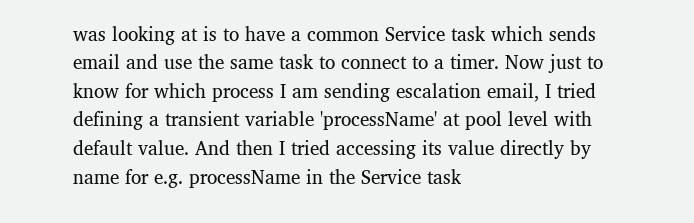was looking at is to have a common Service task which sends email and use the same task to connect to a timer. Now just to know for which process I am sending escalation email, I tried defining a transient variable 'processName' at pool level with default value. And then I tried accessing its value directly by name for e.g. processName in the Service task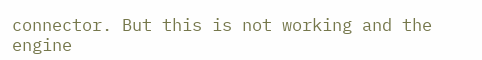connector. But this is not working and the engine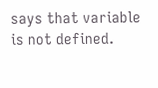says that variable is not defined.